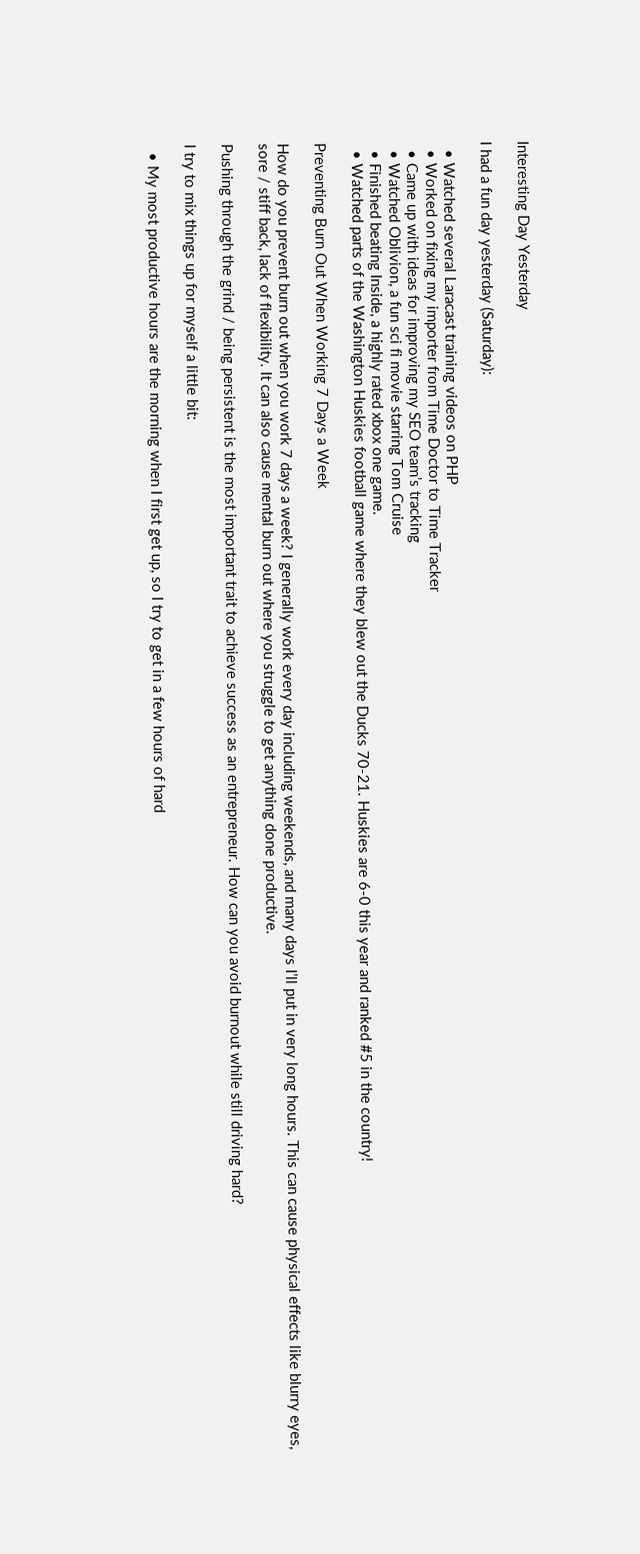Interesting Day Yesterday

I had a fun day yesterday (Saturday):

  • Watched several Laracast training videos on PHP
  • Worked on fixing my importer from Time Doctor to Time Tracker
  • Came up with ideas for improving my SEO team’s tracking
  • Watched Oblivion, a fun sci fi movie starring Tom Cruise
  • Finished beating Inside, a highly rated xbox one game.
  • Watched parts of the Washington Huskies football game where they blew out the Ducks 70-21. Huskies are 6-0 this year and ranked #5 in the country!

Preventing Burn Out When Working 7 Days a Week

How do you prevent burn out when you work 7 days a week? I generally work every day including weekends, and many days I’ll put in very long hours. This can cause physical effects like blurry eyes, sore / stiff back, lack of flexibility. It can also cause mental burn out where you struggle to get anything done productive.

Pushing through the grind / being persistent is the most important trait to achieve success as an entrepreneur. How can you avoid burnout while still driving hard?

I try to mix things up for myself a little bit:

  • My most productive hours are the morning when I first get up, so I try to get in a few hours of hard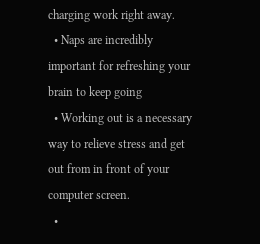charging work right away.
  • Naps are incredibly important for refreshing your brain to keep going
  • Working out is a necessary way to relieve stress and get out from in front of your computer screen.
  •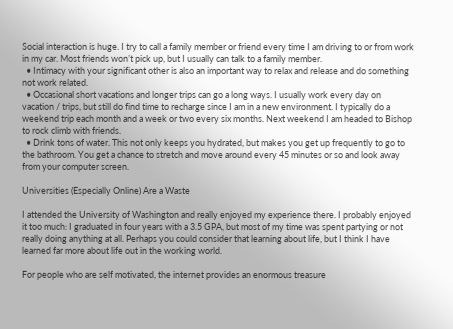Social interaction is huge. I try to call a family member or friend every time I am driving to or from work in my car. Most friends won’t pick up, but I usually can talk to a family member.
  • Intimacy with your significant other is also an important way to relax and release and do something not work related.
  • Occasional short vacations and longer trips can go a long ways. I usually work every day on vacation / trips, but still do find time to recharge since I am in a new environment. I typically do a weekend trip each month and a week or two every six months. Next weekend I am headed to Bishop to rock climb with friends.
  • Drink tons of water. This not only keeps you hydrated, but makes you get up frequently to go to the bathroom. You get a chance to stretch and move around every 45 minutes or so and look away from your computer screen.

Universities (Especially Online) Are a Waste

I attended the University of Washington and really enjoyed my experience there. I probably enjoyed it too much: I graduated in four years with a 3.5 GPA, but most of my time was spent partying or not really doing anything at all. Perhaps you could consider that learning about life, but I think I have learned far more about life out in the working world.

For people who are self motivated, the internet provides an enormous treasure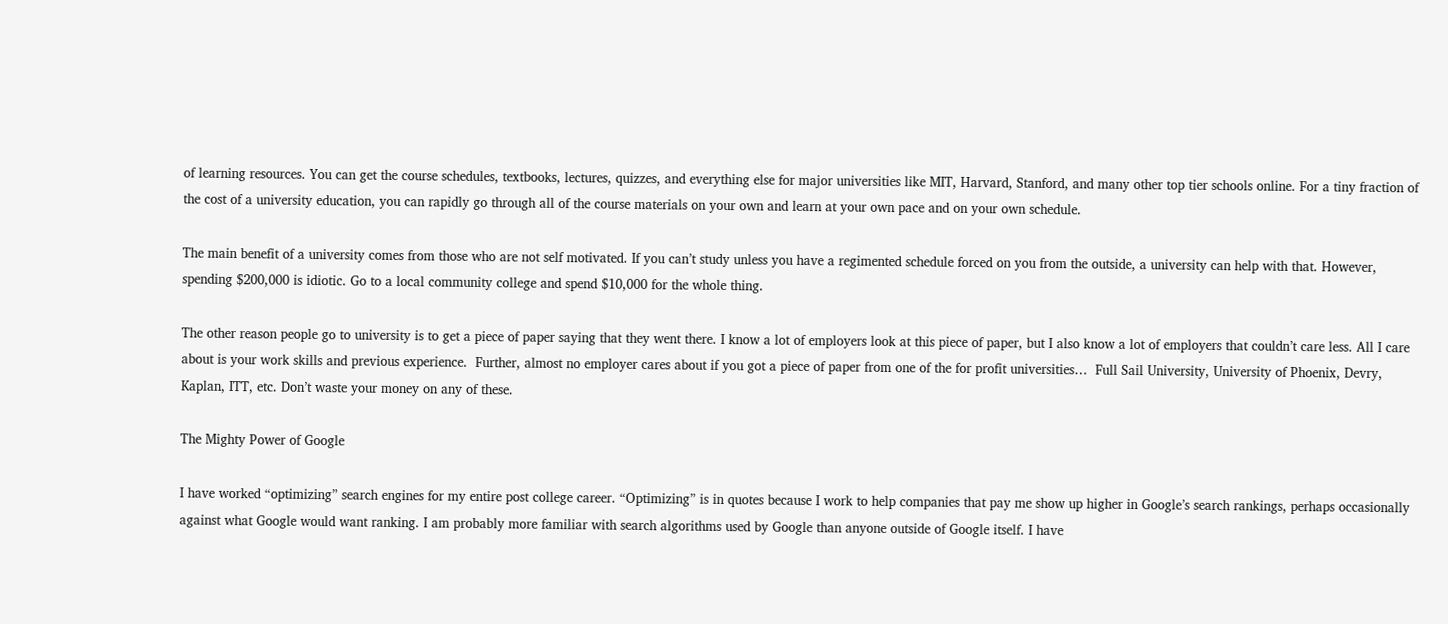of learning resources. You can get the course schedules, textbooks, lectures, quizzes, and everything else for major universities like MIT, Harvard, Stanford, and many other top tier schools online. For a tiny fraction of the cost of a university education, you can rapidly go through all of the course materials on your own and learn at your own pace and on your own schedule.

The main benefit of a university comes from those who are not self motivated. If you can’t study unless you have a regimented schedule forced on you from the outside, a university can help with that. However, spending $200,000 is idiotic. Go to a local community college and spend $10,000 for the whole thing.

The other reason people go to university is to get a piece of paper saying that they went there. I know a lot of employers look at this piece of paper, but I also know a lot of employers that couldn’t care less. All I care about is your work skills and previous experience.  Further, almost no employer cares about if you got a piece of paper from one of the for profit universities…  Full Sail University, University of Phoenix, Devry, Kaplan, ITT, etc. Don’t waste your money on any of these.

The Mighty Power of Google

I have worked “optimizing” search engines for my entire post college career. “Optimizing” is in quotes because I work to help companies that pay me show up higher in Google’s search rankings, perhaps occasionally against what Google would want ranking. I am probably more familiar with search algorithms used by Google than anyone outside of Google itself. I have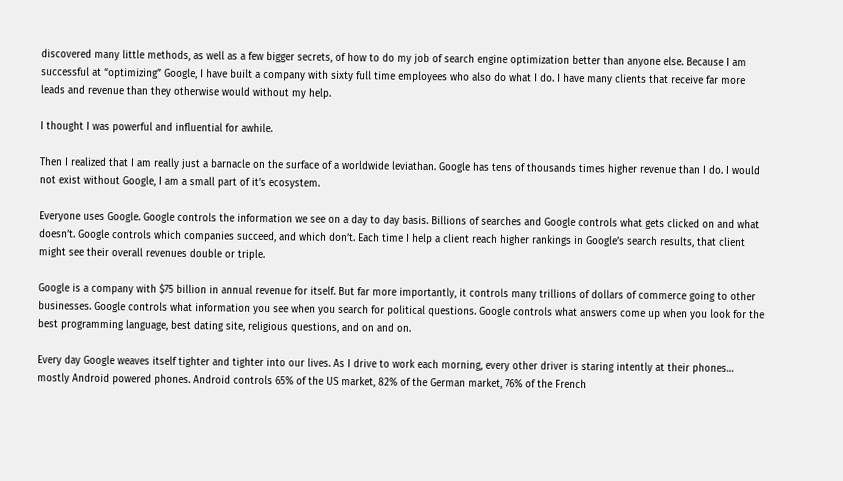discovered many little methods, as well as a few bigger secrets, of how to do my job of search engine optimization better than anyone else. Because I am successful at “optimizing” Google, I have built a company with sixty full time employees who also do what I do. I have many clients that receive far more leads and revenue than they otherwise would without my help.

I thought I was powerful and influential for awhile.

Then I realized that I am really just a barnacle on the surface of a worldwide leviathan. Google has tens of thousands times higher revenue than I do. I would not exist without Google, I am a small part of it’s ecosystem.

Everyone uses Google. Google controls the information we see on a day to day basis. Billions of searches and Google controls what gets clicked on and what doesn’t. Google controls which companies succeed, and which don’t. Each time I help a client reach higher rankings in Google’s search results, that client might see their overall revenues double or triple.

Google is a company with $75 billion in annual revenue for itself. But far more importantly, it controls many trillions of dollars of commerce going to other businesses. Google controls what information you see when you search for political questions. Google controls what answers come up when you look for the best programming language, best dating site, religious questions, and on and on.

Every day Google weaves itself tighter and tighter into our lives. As I drive to work each morning, every other driver is staring intently at their phones… mostly Android powered phones. Android controls 65% of the US market, 82% of the German market, 76% of the French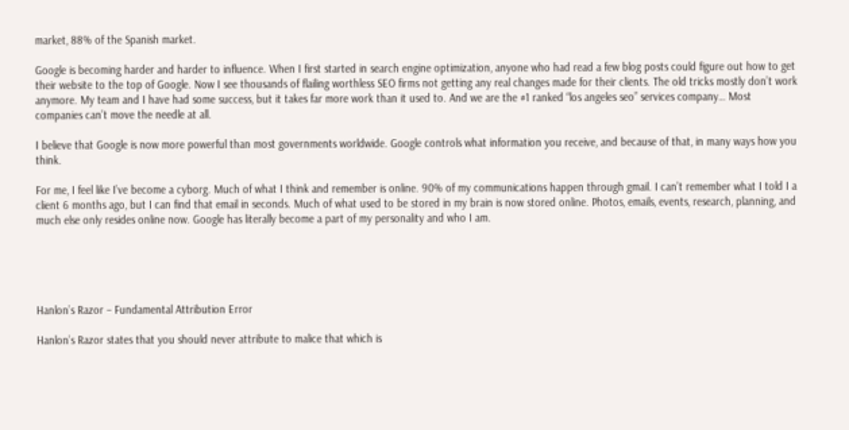market, 88% of the Spanish market.

Google is becoming harder and harder to influence. When I first started in search engine optimization, anyone who had read a few blog posts could figure out how to get their website to the top of Google. Now I see thousands of flailing worthless SEO firms not getting any real changes made for their clients. The old tricks mostly don’t work anymore. My team and I have had some success, but it takes far more work than it used to. And we are the #1 ranked “los angeles seo” services company… Most companies can’t move the needle at all.

I believe that Google is now more powerful than most governments worldwide. Google controls what information you receive, and because of that, in many ways how you think.

For me, I feel like I’ve become a cyborg. Much of what I think and remember is online. 90% of my communications happen through gmail. I can’t remember what I told I a client 6 months ago, but I can find that email in seconds. Much of what used to be stored in my brain is now stored online. Photos, emails, events, research, planning, and much else only resides online now. Google has literally become a part of my personality and who I am.





Hanlon’s Razor – Fundamental Attribution Error

Hanlon’s Razor states that you should never attribute to malice that which is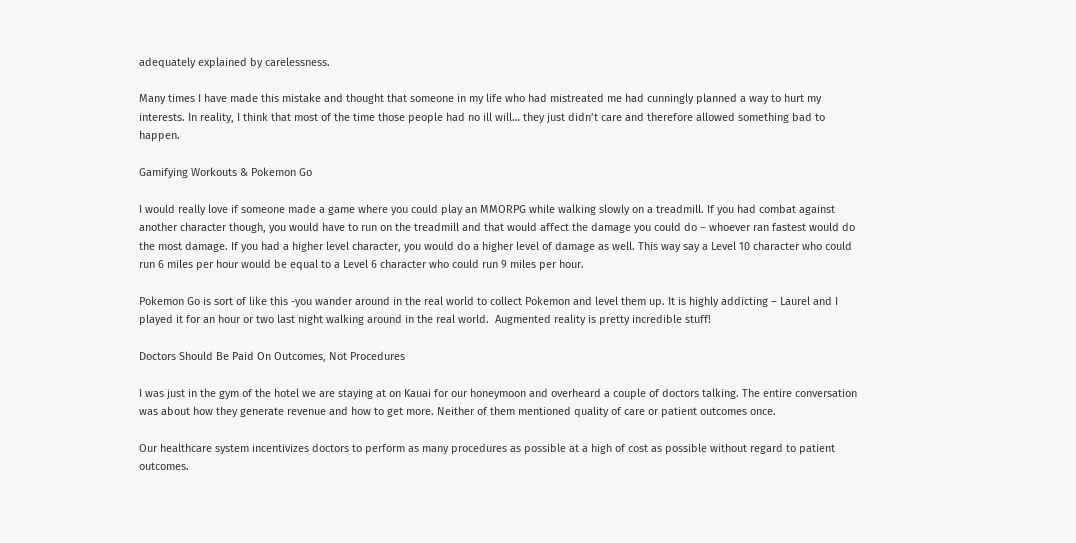adequately explained by carelessness.

Many times I have made this mistake and thought that someone in my life who had mistreated me had cunningly planned a way to hurt my interests. In reality, I think that most of the time those people had no ill will… they just didn’t care and therefore allowed something bad to happen.

Gamifying Workouts & Pokemon Go

I would really love if someone made a game where you could play an MMORPG while walking slowly on a treadmill. If you had combat against another character though, you would have to run on the treadmill and that would affect the damage you could do – whoever ran fastest would do the most damage. If you had a higher level character, you would do a higher level of damage as well. This way say a Level 10 character who could run 6 miles per hour would be equal to a Level 6 character who could run 9 miles per hour.

Pokemon Go is sort of like this -you wander around in the real world to collect Pokemon and level them up. It is highly addicting – Laurel and I played it for an hour or two last night walking around in the real world.  Augmented reality is pretty incredible stuff!

Doctors Should Be Paid On Outcomes, Not Procedures

I was just in the gym of the hotel we are staying at on Kauai for our honeymoon and overheard a couple of doctors talking. The entire conversation was about how they generate revenue and how to get more. Neither of them mentioned quality of care or patient outcomes once.

Our healthcare system incentivizes doctors to perform as many procedures as possible at a high of cost as possible without regard to patient outcomes.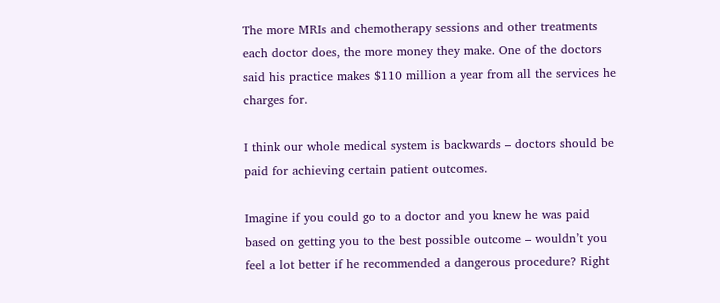The more MRIs and chemotherapy sessions and other treatments each doctor does, the more money they make. One of the doctors said his practice makes $110 million a year from all the services he charges for.

I think our whole medical system is backwards – doctors should be paid for achieving certain patient outcomes.

Imagine if you could go to a doctor and you knew he was paid based on getting you to the best possible outcome – wouldn’t you feel a lot better if he recommended a dangerous procedure? Right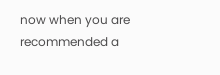now when you are recommended a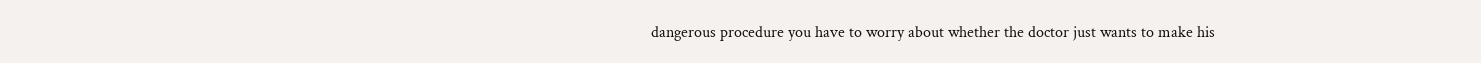dangerous procedure you have to worry about whether the doctor just wants to make his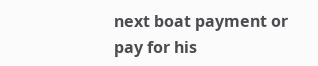next boat payment or pay for his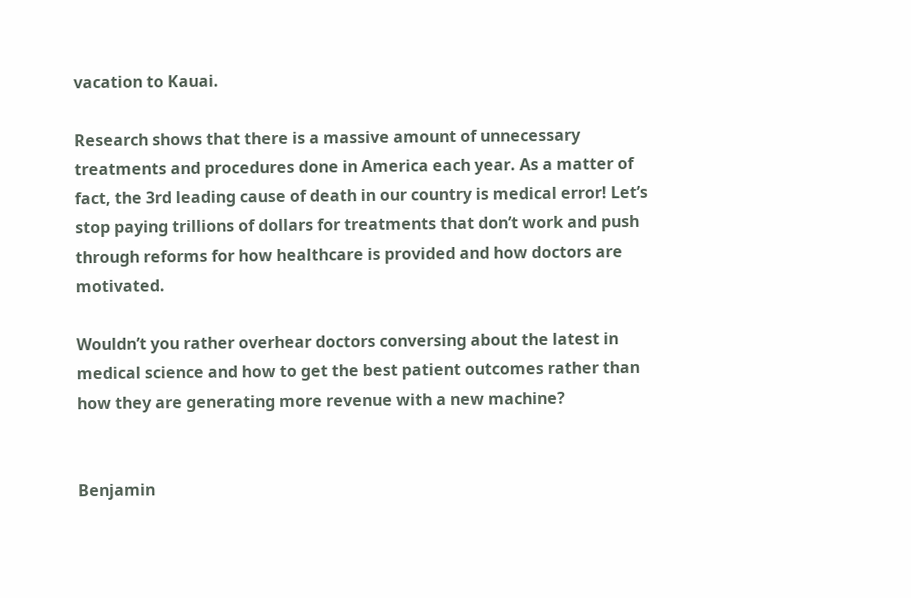vacation to Kauai.

Research shows that there is a massive amount of unnecessary treatments and procedures done in America each year. As a matter of fact, the 3rd leading cause of death in our country is medical error! Let’s stop paying trillions of dollars for treatments that don’t work and push through reforms for how healthcare is provided and how doctors are motivated.

Wouldn’t you rather overhear doctors conversing about the latest in medical science and how to get the best patient outcomes rather than how they are generating more revenue with a new machine?


Benjamin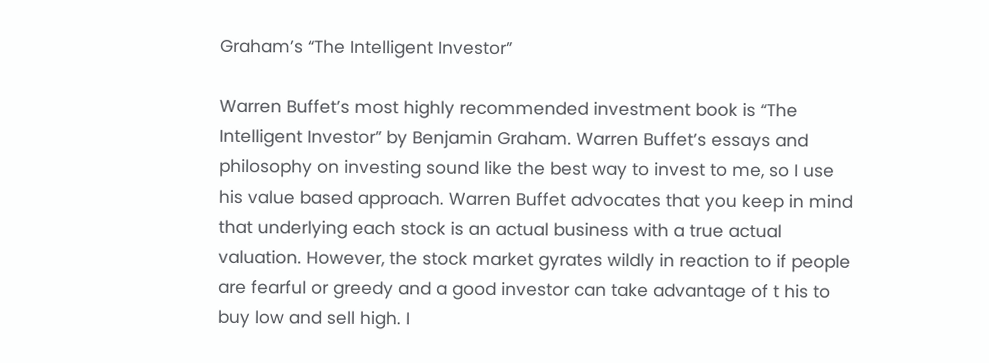Graham’s “The Intelligent Investor”

Warren Buffet’s most highly recommended investment book is “The Intelligent Investor” by Benjamin Graham. Warren Buffet’s essays and philosophy on investing sound like the best way to invest to me, so I use his value based approach. Warren Buffet advocates that you keep in mind that underlying each stock is an actual business with a true actual valuation. However, the stock market gyrates wildly in reaction to if people are fearful or greedy and a good investor can take advantage of t his to buy low and sell high. I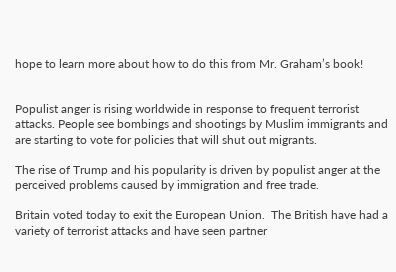hope to learn more about how to do this from Mr. Graham’s book!


Populist anger is rising worldwide in response to frequent terrorist attacks. People see bombings and shootings by Muslim immigrants and are starting to vote for policies that will shut out migrants.

The rise of Trump and his popularity is driven by populist anger at the perceived problems caused by immigration and free trade.

Britain voted today to exit the European Union.  The British have had a variety of terrorist attacks and have seen partner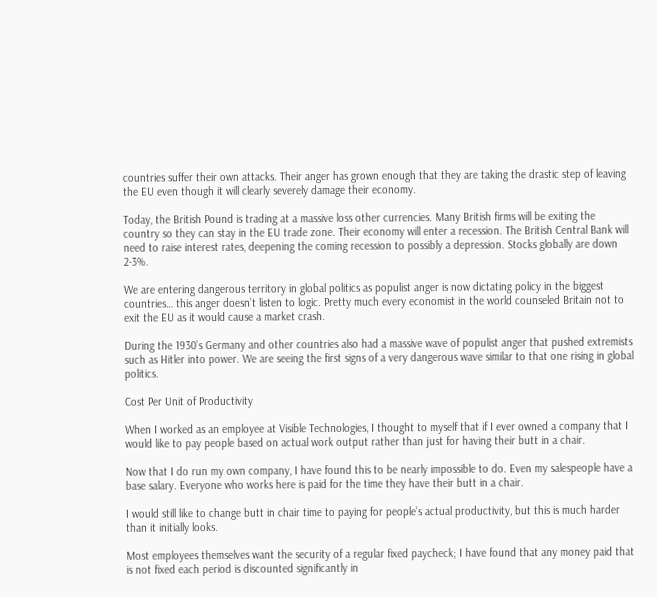countries suffer their own attacks. Their anger has grown enough that they are taking the drastic step of leaving the EU even though it will clearly severely damage their economy.

Today, the British Pound is trading at a massive loss other currencies. Many British firms will be exiting the country so they can stay in the EU trade zone. Their economy will enter a recession. The British Central Bank will need to raise interest rates, deepening the coming recession to possibly a depression. Stocks globally are down 2-3%.

We are entering dangerous territory in global politics as populist anger is now dictating policy in the biggest countries… this anger doesn’t listen to logic. Pretty much every economist in the world counseled Britain not to exit the EU as it would cause a market crash.

During the 1930’s Germany and other countries also had a massive wave of populist anger that pushed extremists such as Hitler into power. We are seeing the first signs of a very dangerous wave similar to that one rising in global politics.

Cost Per Unit of Productivity

When I worked as an employee at Visible Technologies, I thought to myself that if I ever owned a company that I would like to pay people based on actual work output rather than just for having their butt in a chair.

Now that I do run my own company, I have found this to be nearly impossible to do. Even my salespeople have a base salary. Everyone who works here is paid for the time they have their butt in a chair.

I would still like to change butt in chair time to paying for people’s actual productivity, but this is much harder than it initially looks.

Most employees themselves want the security of a regular fixed paycheck; I have found that any money paid that is not fixed each period is discounted significantly in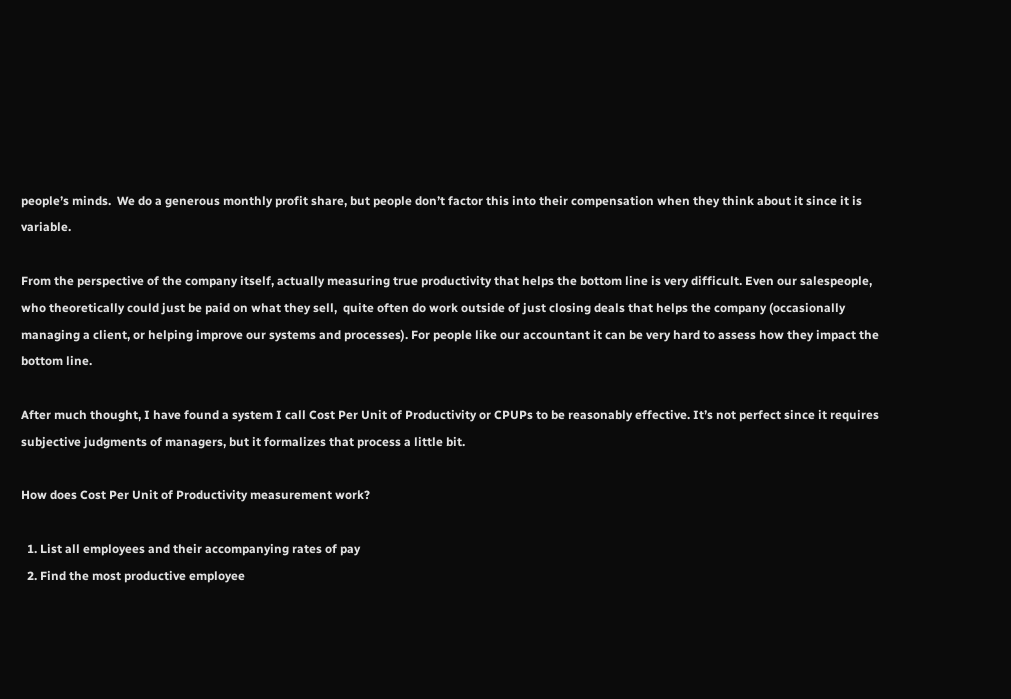people’s minds.  We do a generous monthly profit share, but people don’t factor this into their compensation when they think about it since it is variable.

From the perspective of the company itself, actually measuring true productivity that helps the bottom line is very difficult. Even our salespeople, who theoretically could just be paid on what they sell,  quite often do work outside of just closing deals that helps the company (occasionally managing a client, or helping improve our systems and processes). For people like our accountant it can be very hard to assess how they impact the bottom line.

After much thought, I have found a system I call Cost Per Unit of Productivity or CPUPs to be reasonably effective. It’s not perfect since it requires subjective judgments of managers, but it formalizes that process a little bit.

How does Cost Per Unit of Productivity measurement work?

  1. List all employees and their accompanying rates of pay
  2. Find the most productive employee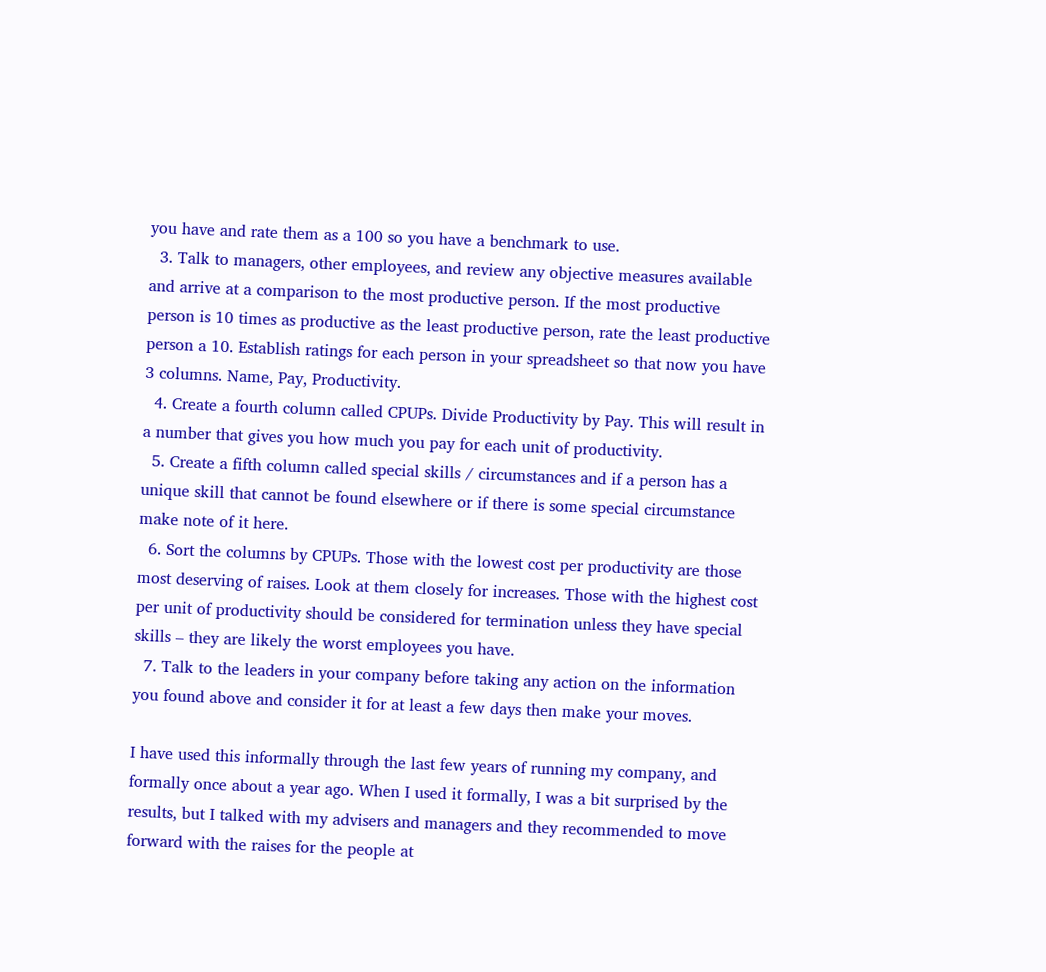you have and rate them as a 100 so you have a benchmark to use.
  3. Talk to managers, other employees, and review any objective measures available and arrive at a comparison to the most productive person. If the most productive person is 10 times as productive as the least productive person, rate the least productive person a 10. Establish ratings for each person in your spreadsheet so that now you have 3 columns. Name, Pay, Productivity.
  4. Create a fourth column called CPUPs. Divide Productivity by Pay. This will result in a number that gives you how much you pay for each unit of productivity.
  5. Create a fifth column called special skills / circumstances and if a person has a unique skill that cannot be found elsewhere or if there is some special circumstance make note of it here.
  6. Sort the columns by CPUPs. Those with the lowest cost per productivity are those most deserving of raises. Look at them closely for increases. Those with the highest cost per unit of productivity should be considered for termination unless they have special skills – they are likely the worst employees you have.
  7. Talk to the leaders in your company before taking any action on the information you found above and consider it for at least a few days then make your moves.

I have used this informally through the last few years of running my company, and formally once about a year ago. When I used it formally, I was a bit surprised by the results, but I talked with my advisers and managers and they recommended to move forward with the raises for the people at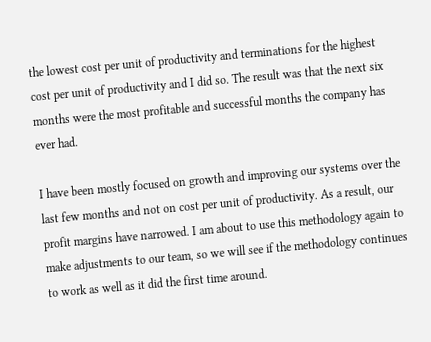the lowest cost per unit of productivity and terminations for the highest cost per unit of productivity and I did so. The result was that the next six months were the most profitable and successful months the company has ever had.

I have been mostly focused on growth and improving our systems over the last few months and not on cost per unit of productivity. As a result, our profit margins have narrowed. I am about to use this methodology again to make adjustments to our team, so we will see if the methodology continues to work as well as it did the first time around.